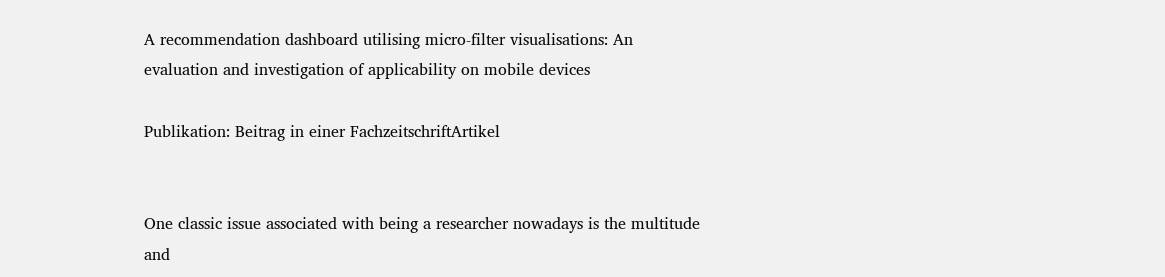A recommendation dashboard utilising micro-filter visualisations: An evaluation and investigation of applicability on mobile devices

Publikation: Beitrag in einer FachzeitschriftArtikel


One classic issue associated with being a researcher nowadays is the multitude and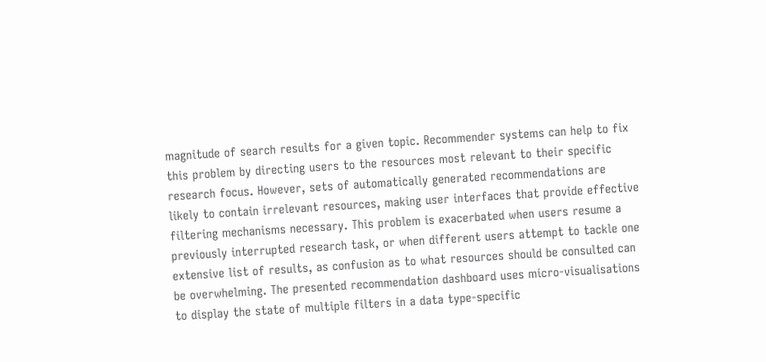magnitude of search results for a given topic. Recommender systems can help to fix this problem by directing users to the resources most relevant to their specific research focus. However, sets of automatically generated recommendations are likely to contain irrelevant resources, making user interfaces that provide effective filtering mechanisms necessary. This problem is exacerbated when users resume a previously interrupted research task, or when different users attempt to tackle one extensive list of results, as confusion as to what resources should be consulted can be overwhelming. The presented recommendation dashboard uses micro-visualisations to display the state of multiple filters in a data type-specific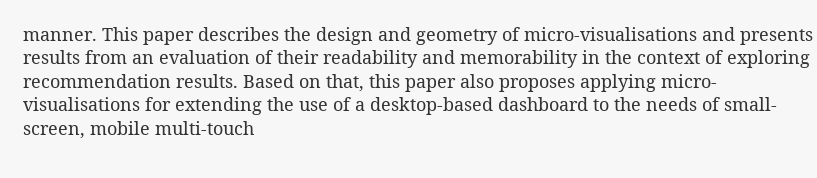manner. This paper describes the design and geometry of micro-visualisations and presents results from an evaluation of their readability and memorability in the context of exploring recommendation results. Based on that, this paper also proposes applying micro-visualisations for extending the use of a desktop-based dashboard to the needs of small-screen, mobile multi-touch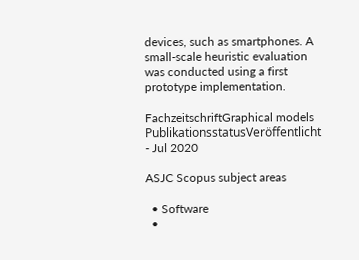devices, such as smartphones. A small-scale heuristic evaluation was conducted using a first prototype implementation.

FachzeitschriftGraphical models
PublikationsstatusVeröffentlicht - Jul 2020

ASJC Scopus subject areas

  • Software
  •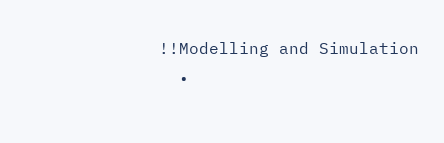!!Modelling and Simulation
  •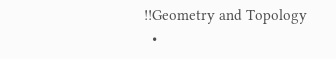!!Geometry and Topology
  •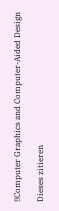!!Computer Graphics and Computer-Aided Design

Dieses zitieren